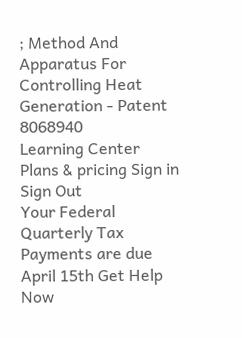; Method And Apparatus For Controlling Heat Generation - Patent 8068940
Learning Center
Plans & pricing Sign in
Sign Out
Your Federal Quarterly Tax Payments are due April 15th Get Help Now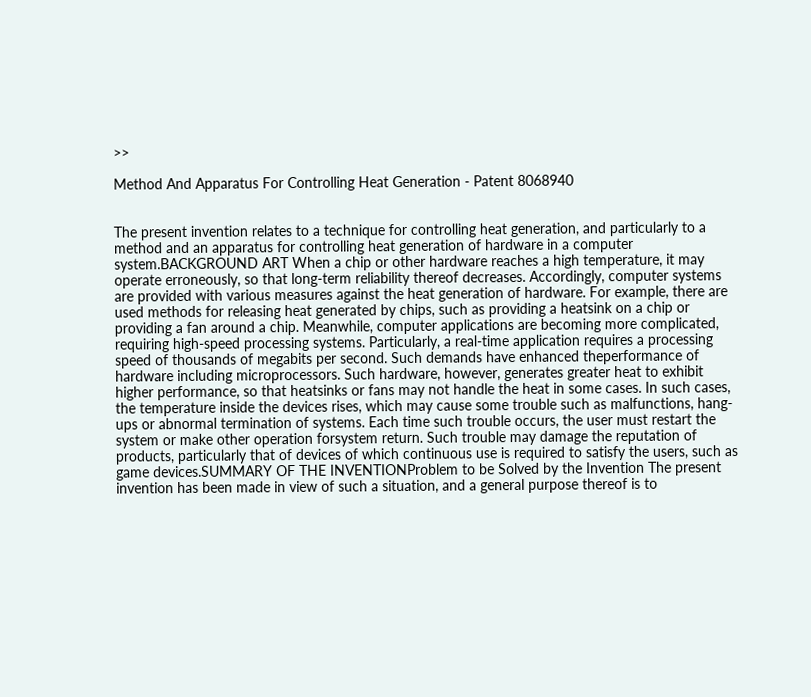>>

Method And Apparatus For Controlling Heat Generation - Patent 8068940


The present invention relates to a technique for controlling heat generation, and particularly to a method and an apparatus for controlling heat generation of hardware in a computer system.BACKGROUND ART When a chip or other hardware reaches a high temperature, it may operate erroneously, so that long-term reliability thereof decreases. Accordingly, computer systems are provided with various measures against the heat generation of hardware. For example, there are used methods for releasing heat generated by chips, such as providing a heatsink on a chip or providing a fan around a chip. Meanwhile, computer applications are becoming more complicated, requiring high-speed processing systems. Particularly, a real-time application requires a processing speed of thousands of megabits per second. Such demands have enhanced theperformance of hardware including microprocessors. Such hardware, however, generates greater heat to exhibit higher performance, so that heatsinks or fans may not handle the heat in some cases. In such cases, the temperature inside the devices rises, which may cause some trouble such as malfunctions, hang-ups or abnormal termination of systems. Each time such trouble occurs, the user must restart the system or make other operation forsystem return. Such trouble may damage the reputation of products, particularly that of devices of which continuous use is required to satisfy the users, such as game devices.SUMMARY OF THE INVENTIONProblem to be Solved by the Invention The present invention has been made in view of such a situation, and a general purpose thereof is to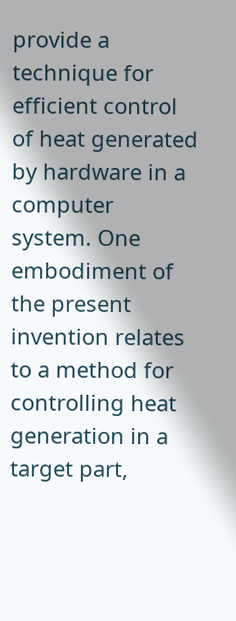provide a technique for efficient control of heat generated by hardware in a computer system. One embodiment of the present invention relates to a method for controlling heat generation in a target part,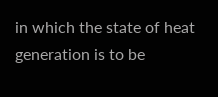in which the state of heat generation is to be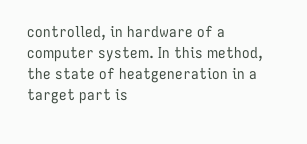controlled, in hardware of a computer system. In this method, the state of heatgeneration in a target part is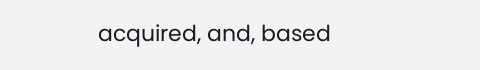acquired, and, based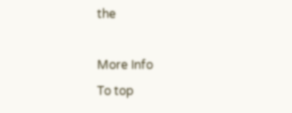the

More Info
To top